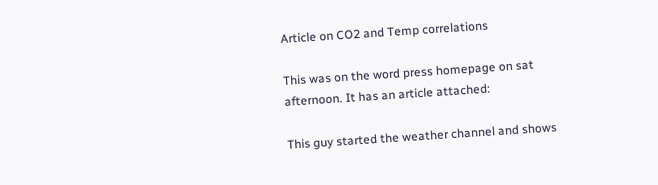Article on CO2 and Temp correlations

This was on the word press homepage on sat afternoon. It has an article attached:

This guy started the weather channel and shows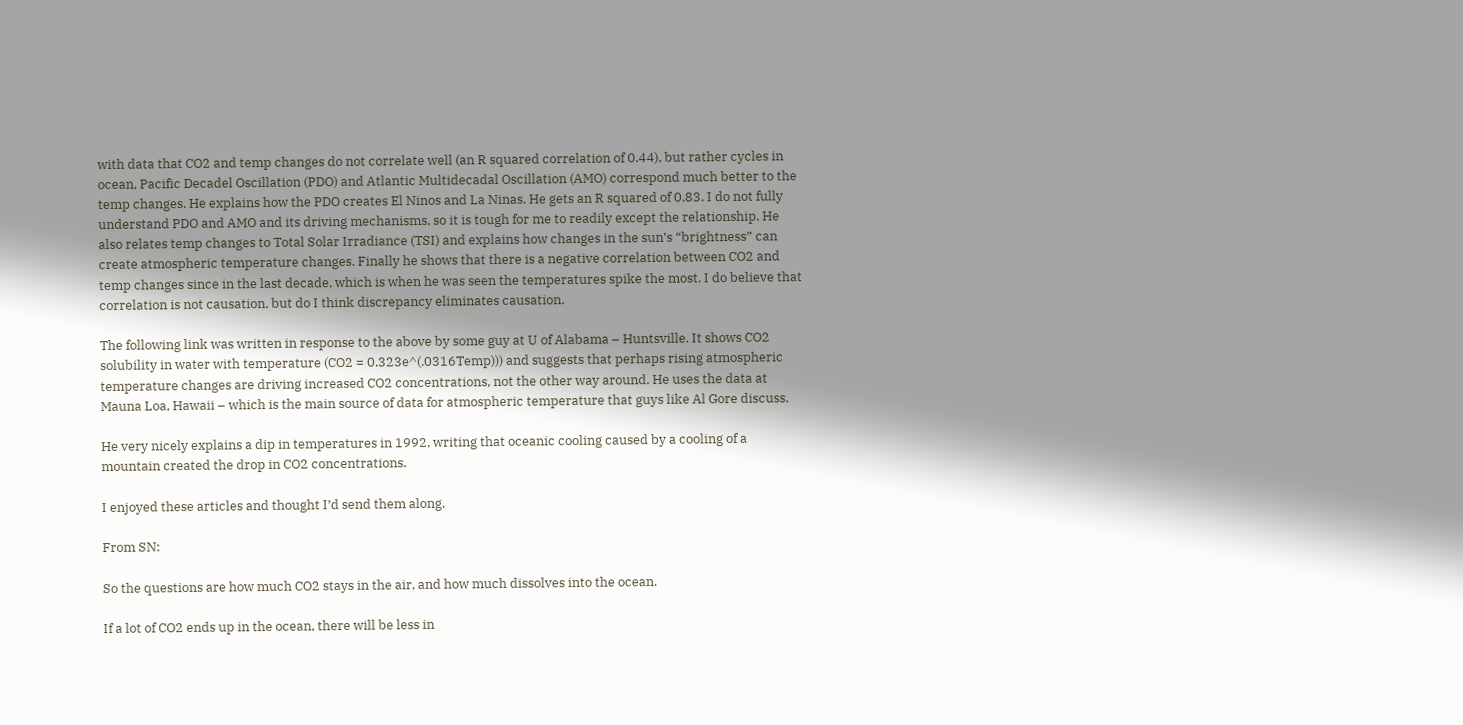with data that CO2 and temp changes do not correlate well (an R squared correlation of 0.44), but rather cycles in ocean, Pacific Decadel Oscillation (PDO) and Atlantic Multidecadal Oscillation (AMO) correspond much better to the temp changes. He explains how the PDO creates El Ninos and La Ninas. He gets an R squared of 0.83. I do not fully understand PDO and AMO and its driving mechanisms, so it is tough for me to readily except the relationship. He also relates temp changes to Total Solar Irradiance (TSI) and explains how changes in the sun’s “brightness” can create atmospheric temperature changes. Finally he shows that there is a negative correlation between CO2 and temp changes since in the last decade, which is when he was seen the temperatures spike the most. I do believe that correlation is not causation, but do I think discrepancy eliminates causation.

The following link was written in response to the above by some guy at U of Alabama – Huntsville. It shows CO2 solubility in water with temperature (CO2 = 0.323e^(.0316Temp))) and suggests that perhaps rising atmospheric temperature changes are driving increased CO2 concentrations, not the other way around. He uses the data at Mauna Loa, Hawaii – which is the main source of data for atmospheric temperature that guys like Al Gore discuss.

He very nicely explains a dip in temperatures in 1992, writing that oceanic cooling caused by a cooling of a mountain created the drop in CO2 concentrations.

I enjoyed these articles and thought I’d send them along.

From SN:

So the questions are how much CO2 stays in the air, and how much dissolves into the ocean.

If a lot of CO2 ends up in the ocean, there will be less in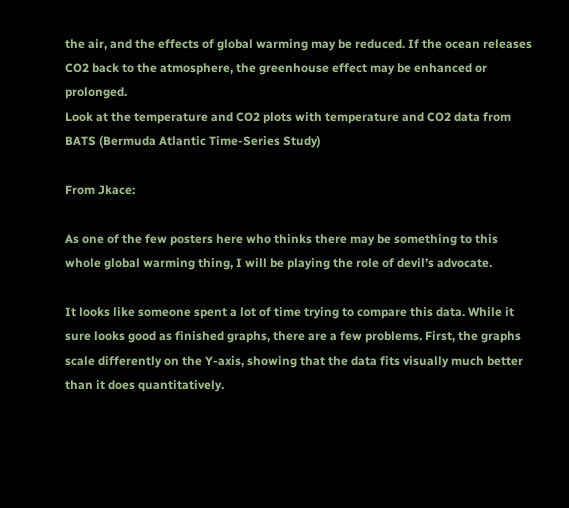the air, and the effects of global warming may be reduced. If the ocean releases CO2 back to the atmosphere, the greenhouse effect may be enhanced or prolonged.
Look at the temperature and CO2 plots with temperature and CO2 data from BATS (Bermuda Atlantic Time-Series Study)

From Jkace:

As one of the few posters here who thinks there may be something to this whole global warming thing, I will be playing the role of devil’s advocate.

It looks like someone spent a lot of time trying to compare this data. While it sure looks good as finished graphs, there are a few problems. First, the graphs scale differently on the Y-axis, showing that the data fits visually much better than it does quantitatively.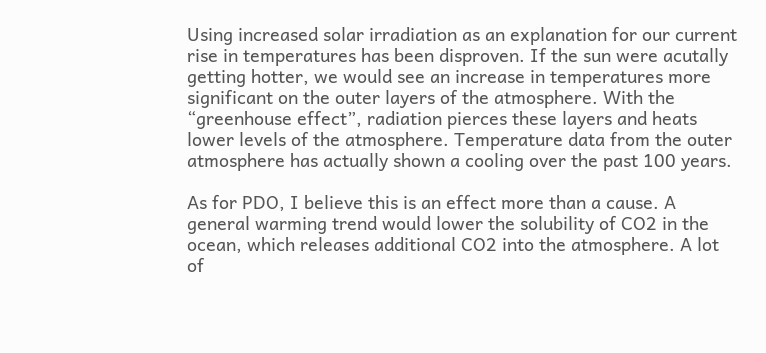Using increased solar irradiation as an explanation for our current rise in temperatures has been disproven. If the sun were acutally getting hotter, we would see an increase in temperatures more significant on the outer layers of the atmosphere. With the “greenhouse effect”, radiation pierces these layers and heats lower levels of the atmosphere. Temperature data from the outer atmosphere has actually shown a cooling over the past 100 years.

As for PDO, I believe this is an effect more than a cause. A general warming trend would lower the solubility of CO2 in the ocean, which releases additional CO2 into the atmosphere. A lot of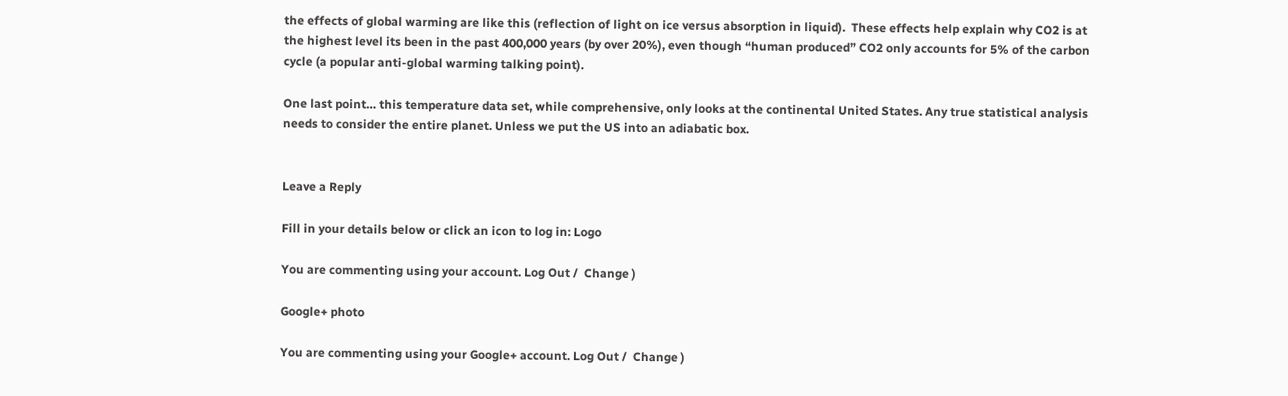the effects of global warming are like this (reflection of light on ice versus absorption in liquid).  These effects help explain why CO2 is at the highest level its been in the past 400,000 years (by over 20%), even though “human produced” CO2 only accounts for 5% of the carbon cycle (a popular anti-global warming talking point).

One last point… this temperature data set, while comprehensive, only looks at the continental United States. Any true statistical analysis needs to consider the entire planet. Unless we put the US into an adiabatic box.


Leave a Reply

Fill in your details below or click an icon to log in: Logo

You are commenting using your account. Log Out /  Change )

Google+ photo

You are commenting using your Google+ account. Log Out /  Change )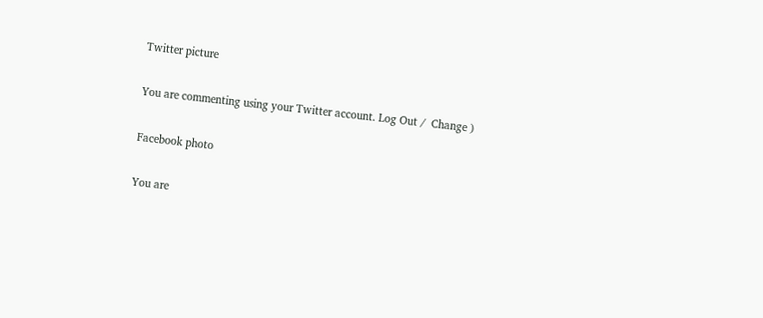Twitter picture

You are commenting using your Twitter account. Log Out /  Change )

Facebook photo

You are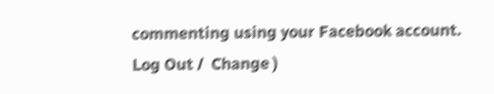commenting using your Facebook account. Log Out /  Change )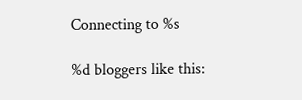Connecting to %s

%d bloggers like this: